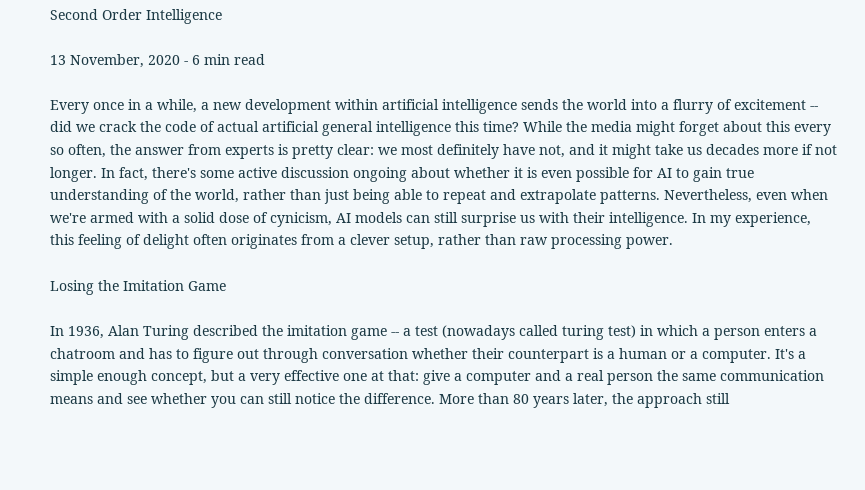Second Order Intelligence

13 November, 2020 - 6 min read

Every once in a while, a new development within artificial intelligence sends the world into a flurry of excitement -- did we crack the code of actual artificial general intelligence this time? While the media might forget about this every so often, the answer from experts is pretty clear: we most definitely have not, and it might take us decades more if not longer. In fact, there's some active discussion ongoing about whether it is even possible for AI to gain true understanding of the world, rather than just being able to repeat and extrapolate patterns. Nevertheless, even when we're armed with a solid dose of cynicism, AI models can still surprise us with their intelligence. In my experience, this feeling of delight often originates from a clever setup, rather than raw processing power.

Losing the Imitation Game

In 1936, Alan Turing described the imitation game -- a test (nowadays called turing test) in which a person enters a chatroom and has to figure out through conversation whether their counterpart is a human or a computer. It's a simple enough concept, but a very effective one at that: give a computer and a real person the same communication means and see whether you can still notice the difference. More than 80 years later, the approach still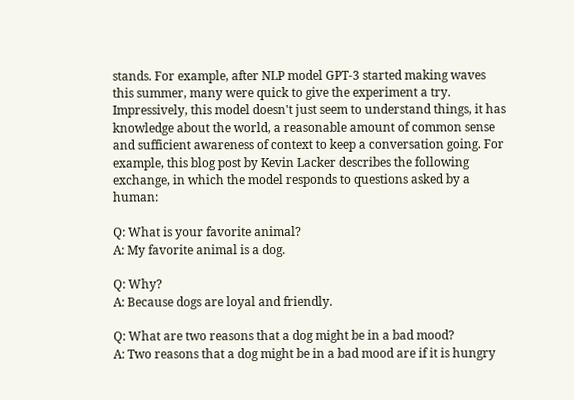stands. For example, after NLP model GPT-3 started making waves this summer, many were quick to give the experiment a try. Impressively, this model doesn't just seem to understand things, it has knowledge about the world, a reasonable amount of common sense and sufficient awareness of context to keep a conversation going. For example, this blog post by Kevin Lacker describes the following exchange, in which the model responds to questions asked by a human:

Q: What is your favorite animal?
A: My favorite animal is a dog.

Q: Why?
A: Because dogs are loyal and friendly.

Q: What are two reasons that a dog might be in a bad mood?
A: Two reasons that a dog might be in a bad mood are if it is hungry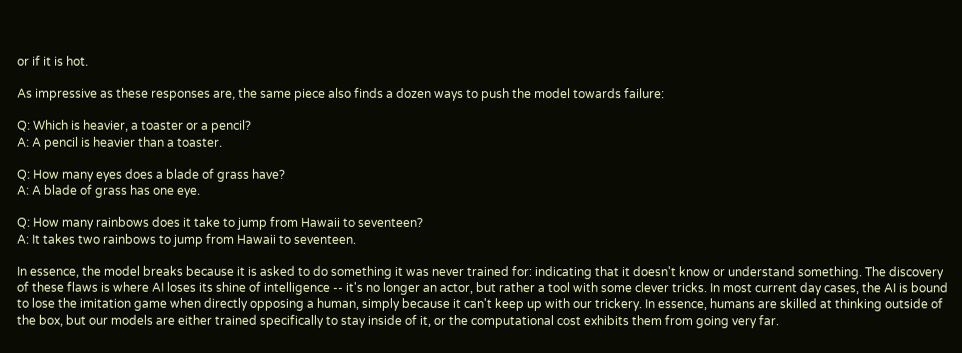or if it is hot.

As impressive as these responses are, the same piece also finds a dozen ways to push the model towards failure:

Q: Which is heavier, a toaster or a pencil?
A: A pencil is heavier than a toaster.

Q: How many eyes does a blade of grass have?
A: A blade of grass has one eye.

Q: How many rainbows does it take to jump from Hawaii to seventeen?
A: It takes two rainbows to jump from Hawaii to seventeen.

In essence, the model breaks because it is asked to do something it was never trained for: indicating that it doesn't know or understand something. The discovery of these flaws is where AI loses its shine of intelligence -- it's no longer an actor, but rather a tool with some clever tricks. In most current day cases, the AI is bound to lose the imitation game when directly opposing a human, simply because it can't keep up with our trickery. In essence, humans are skilled at thinking outside of the box, but our models are either trained specifically to stay inside of it, or the computational cost exhibits them from going very far.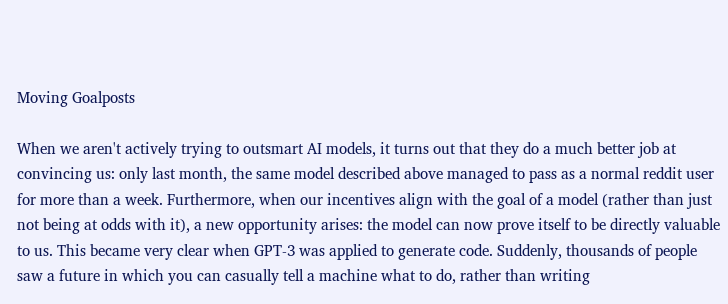Moving Goalposts

When we aren't actively trying to outsmart AI models, it turns out that they do a much better job at convincing us: only last month, the same model described above managed to pass as a normal reddit user for more than a week. Furthermore, when our incentives align with the goal of a model (rather than just not being at odds with it), a new opportunity arises: the model can now prove itself to be directly valuable to us. This became very clear when GPT-3 was applied to generate code. Suddenly, thousands of people saw a future in which you can casually tell a machine what to do, rather than writing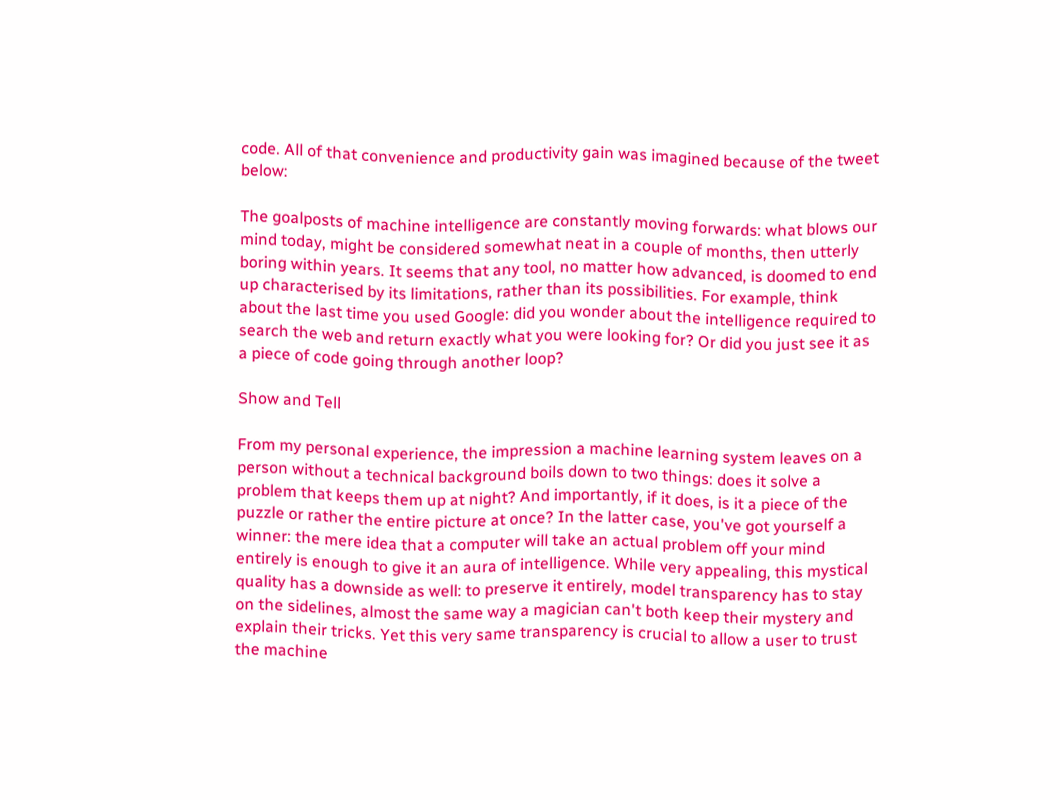code. All of that convenience and productivity gain was imagined because of the tweet below:

The goalposts of machine intelligence are constantly moving forwards: what blows our mind today, might be considered somewhat neat in a couple of months, then utterly boring within years. It seems that any tool, no matter how advanced, is doomed to end up characterised by its limitations, rather than its possibilities. For example, think about the last time you used Google: did you wonder about the intelligence required to search the web and return exactly what you were looking for? Or did you just see it as a piece of code going through another loop?

Show and Tell

From my personal experience, the impression a machine learning system leaves on a person without a technical background boils down to two things: does it solve a problem that keeps them up at night? And importantly, if it does, is it a piece of the puzzle or rather the entire picture at once? In the latter case, you've got yourself a winner: the mere idea that a computer will take an actual problem off your mind entirely is enough to give it an aura of intelligence. While very appealing, this mystical quality has a downside as well: to preserve it entirely, model transparency has to stay on the sidelines, almost the same way a magician can't both keep their mystery and explain their tricks. Yet this very same transparency is crucial to allow a user to trust the machine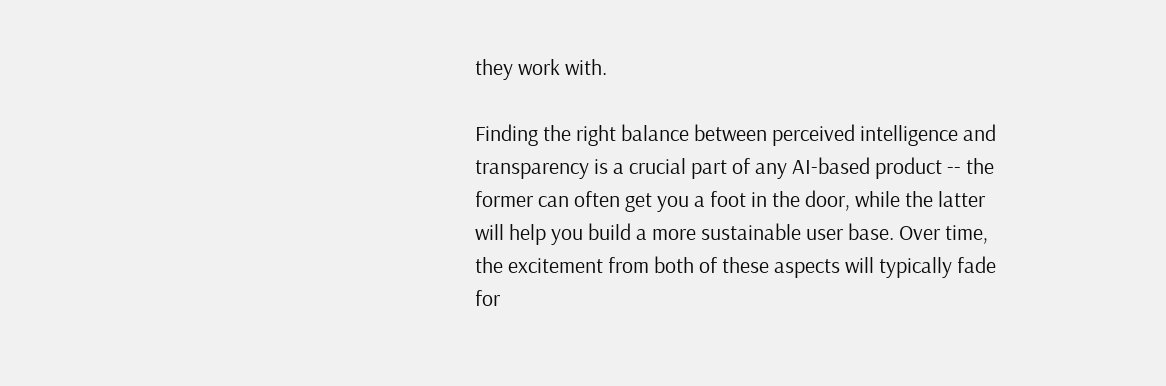they work with.

Finding the right balance between perceived intelligence and transparency is a crucial part of any AI-based product -- the former can often get you a foot in the door, while the latter will help you build a more sustainable user base. Over time, the excitement from both of these aspects will typically fade for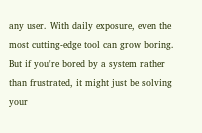any user. With daily exposure, even the most cutting-edge tool can grow boring. But if you're bored by a system rather than frustrated, it might just be solving your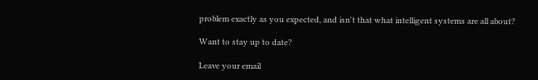problem exactly as you expected, and isn't that what intelligent systems are all about?

Want to stay up to date?

Leave your email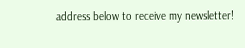address below to receive my newsletter!